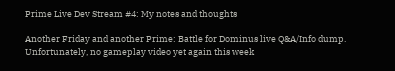Prime Live Dev Stream #4: My notes and thoughts

Another Friday and another Prime: Battle for Dominus live Q&A/Info dump.  Unfortunately, no gameplay video yet again this week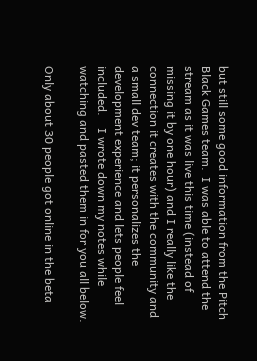but still some good information from the Pitch Black Games team.  I was able to attend the stream as it was live this time (instead of missing it by one hour) and I really like the connection it creates with the community and a small dev team; it personalizes the development experience and lets people feel included.    I wrote down my notes while watching and pasted them in for you all below.

Only about 30 people got online in the beta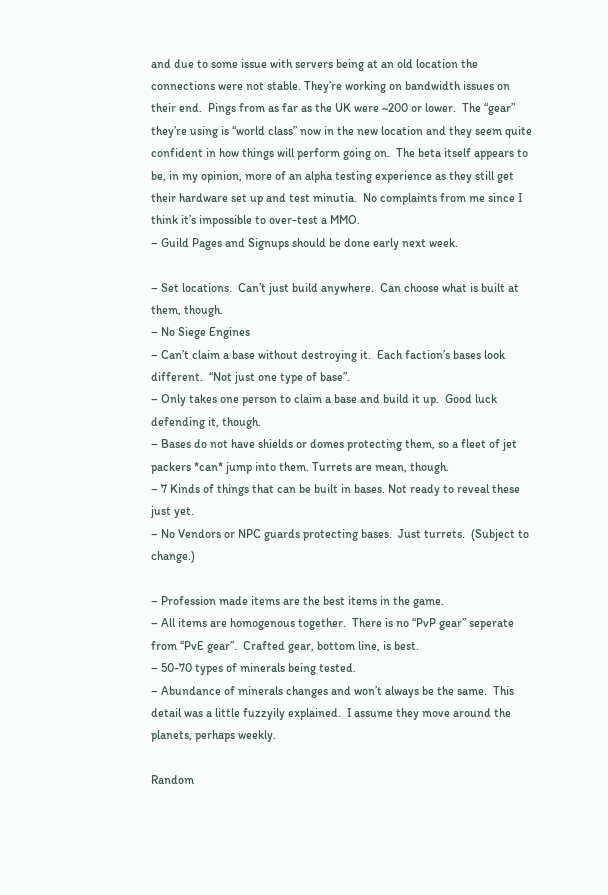and due to some issue with servers being at an old location the connections were not stable. They’re working on bandwidth issues on their end.  Pings from as far as the UK were ~200 or lower.  The “gear” they’re using is “world class” now in the new location and they seem quite confident in how things will perform going on.  The beta itself appears to be, in my opinion, more of an alpha testing experience as they still get their hardware set up and test minutia.  No complaints from me since I think it’s impossible to over-test a MMO.
– Guild Pages and Signups should be done early next week.

– Set locations.  Can’t just build anywhere.  Can choose what is built at them, though.
– No Siege Engines
– Can’t claim a base without destroying it.  Each faction’s bases look different.  “Not just one type of base”.
– Only takes one person to claim a base and build it up.  Good luck defending it, though.
– Bases do not have shields or domes protecting them, so a fleet of jet packers *can* jump into them. Turrets are mean, though.
– 7 Kinds of things that can be built in bases. Not ready to reveal these just yet.
– No Vendors or NPC guards protecting bases.  Just turrets.  (Subject to change.)

– Profession made items are the best items in the game.
– All items are homogenous together.  There is no “PvP gear” seperate from “PvE gear”.  Crafted gear, bottom line, is best.
– 50-70 types of minerals being tested.
– Abundance of minerals changes and won’t always be the same.  This detail was a little fuzzyily explained.  I assume they move around the planets, perhaps weekly.

Random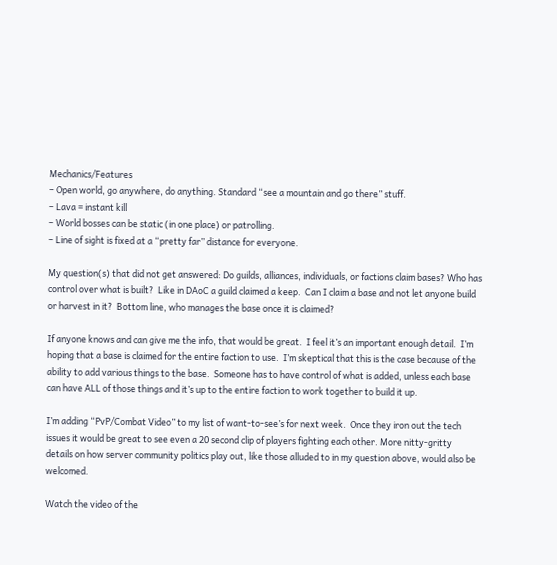Mechanics/Features
– Open world, go anywhere, do anything. Standard “see a mountain and go there” stuff.
– Lava = instant kill
– World bosses can be static (in one place) or patrolling.
– Line of sight is fixed at a “pretty far” distance for everyone.

My question(s) that did not get answered: Do guilds, alliances, individuals, or factions claim bases? Who has control over what is built?  Like in DAoC a guild claimed a keep.  Can I claim a base and not let anyone build or harvest in it?  Bottom line, who manages the base once it is claimed?

If anyone knows and can give me the info, that would be great.  I feel it’s an important enough detail.  I’m hoping that a base is claimed for the entire faction to use.  I’m skeptical that this is the case because of the ability to add various things to the base.  Someone has to have control of what is added, unless each base can have ALL of those things and it’s up to the entire faction to work together to build it up.

I’m adding “PvP/Combat Video” to my list of want-to-see’s for next week.  Once they iron out the tech issues it would be great to see even a 20 second clip of players fighting each other. More nitty-gritty details on how server community politics play out, like those alluded to in my question above, would also be welcomed.

Watch the video of the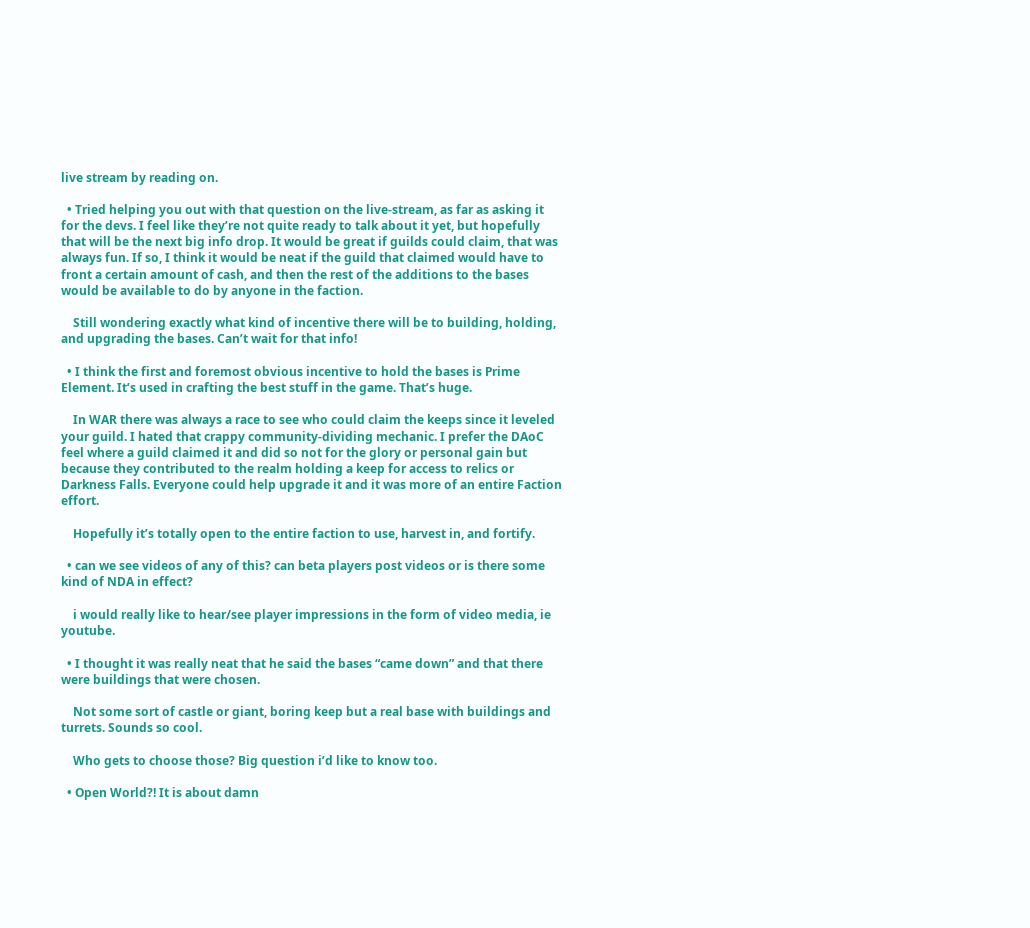live stream by reading on.

  • Tried helping you out with that question on the live-stream, as far as asking it for the devs. I feel like they’re not quite ready to talk about it yet, but hopefully that will be the next big info drop. It would be great if guilds could claim, that was always fun. If so, I think it would be neat if the guild that claimed would have to front a certain amount of cash, and then the rest of the additions to the bases would be available to do by anyone in the faction.

    Still wondering exactly what kind of incentive there will be to building, holding, and upgrading the bases. Can’t wait for that info!

  • I think the first and foremost obvious incentive to hold the bases is Prime Element. It’s used in crafting the best stuff in the game. That’s huge.

    In WAR there was always a race to see who could claim the keeps since it leveled your guild. I hated that crappy community-dividing mechanic. I prefer the DAoC feel where a guild claimed it and did so not for the glory or personal gain but because they contributed to the realm holding a keep for access to relics or Darkness Falls. Everyone could help upgrade it and it was more of an entire Faction effort.

    Hopefully it’s totally open to the entire faction to use, harvest in, and fortify.

  • can we see videos of any of this? can beta players post videos or is there some kind of NDA in effect?

    i would really like to hear/see player impressions in the form of video media, ie youtube.

  • I thought it was really neat that he said the bases “came down” and that there were buildings that were chosen.

    Not some sort of castle or giant, boring keep but a real base with buildings and turrets. Sounds so cool.

    Who gets to choose those? Big question i’d like to know too.

  • Open World?! It is about damn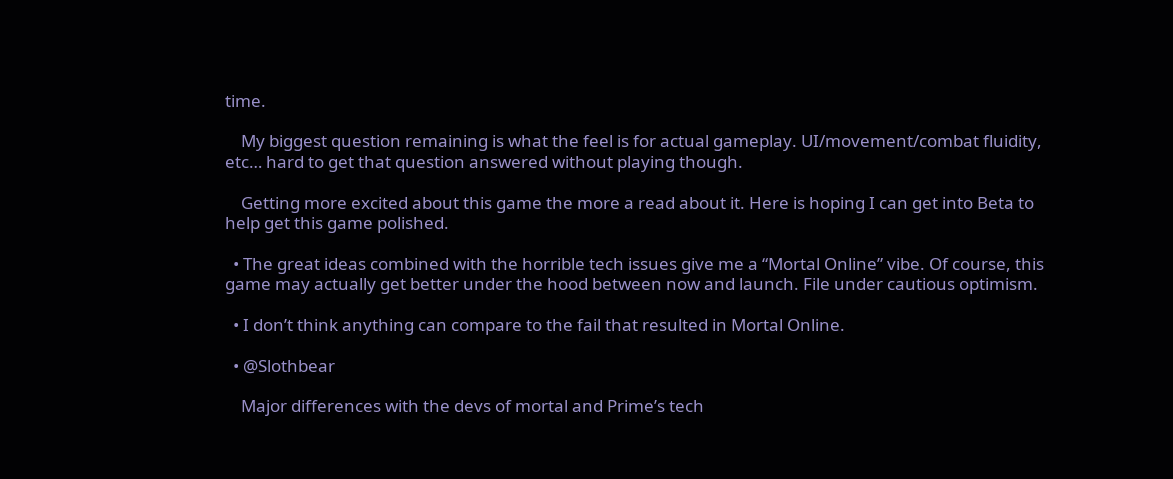time.

    My biggest question remaining is what the feel is for actual gameplay. UI/movement/combat fluidity, etc… hard to get that question answered without playing though.

    Getting more excited about this game the more a read about it. Here is hoping I can get into Beta to help get this game polished.

  • The great ideas combined with the horrible tech issues give me a “Mortal Online” vibe. Of course, this game may actually get better under the hood between now and launch. File under cautious optimism.

  • I don’t think anything can compare to the fail that resulted in Mortal Online.

  • @Slothbear

    Major differences with the devs of mortal and Prime’s tech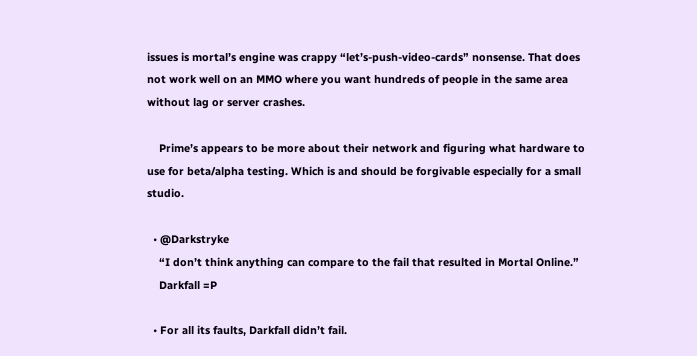issues is mortal’s engine was crappy “let’s-push-video-cards” nonsense. That does not work well on an MMO where you want hundreds of people in the same area without lag or server crashes.

    Prime’s appears to be more about their network and figuring what hardware to use for beta/alpha testing. Which is and should be forgivable especially for a small studio.

  • @Darkstryke
    “I don’t think anything can compare to the fail that resulted in Mortal Online.”
    Darkfall =P

  • For all its faults, Darkfall didn’t fail.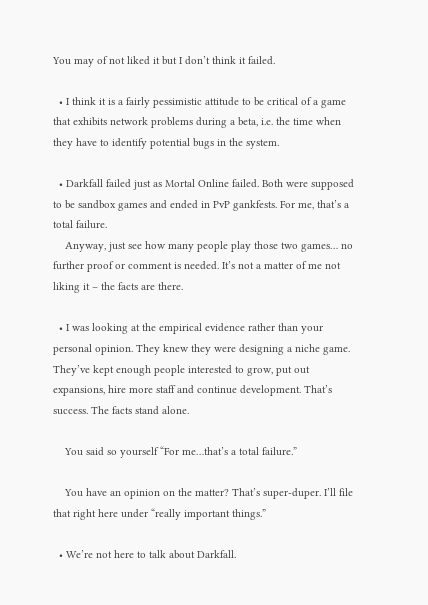You may of not liked it but I don’t think it failed.

  • I think it is a fairly pessimistic attitude to be critical of a game that exhibits network problems during a beta, i.e. the time when they have to identify potential bugs in the system.

  • Darkfall failed just as Mortal Online failed. Both were supposed to be sandbox games and ended in PvP gankfests. For me, that’s a total failure.
    Anyway, just see how many people play those two games… no further proof or comment is needed. It’s not a matter of me not liking it – the facts are there.

  • I was looking at the empirical evidence rather than your personal opinion. They knew they were designing a niche game. They’ve kept enough people interested to grow, put out expansions, hire more staff and continue development. That’s success. The facts stand alone.

    You said so yourself “For me…that’s a total failure.”

    You have an opinion on the matter? That’s super-duper. I’ll file that right here under “really important things.”

  • We’re not here to talk about Darkfall.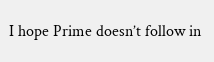I hope Prime doesn’t follow in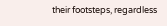their footsteps, regardless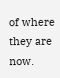of where they are now.